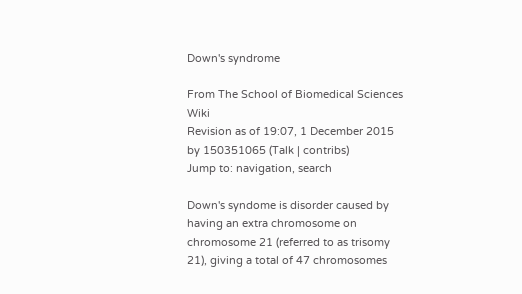Down's syndrome

From The School of Biomedical Sciences Wiki
Revision as of 19:07, 1 December 2015 by 150351065 (Talk | contribs)
Jump to: navigation, search

Down's syndome is disorder caused by having an extra chromosome on chromosome 21 (referred to as trisomy 21), giving a total of 47 chromosomes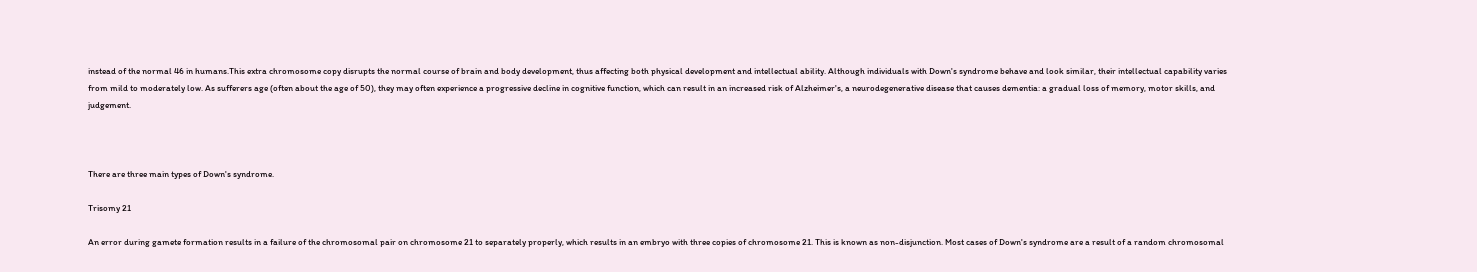instead of the normal 46 in humans.This extra chromosome copy disrupts the normal course of brain and body development, thus affecting both physical development and intellectual ability. Although individuals with Down's syndrome behave and look similar, their intellectual capability varies from mild to moderately low. As sufferers age (often about the age of 50), they may often experience a progressive decline in cognitive function, which can result in an increased risk of Alzheimer's, a neurodegenerative disease that causes dementia: a gradual loss of memory, motor skills, and judgement.



There are three main types of Down's syndrome.

Trisomy 21

An error during gamete formation results in a failure of the chromosomal pair on chromosome 21 to separately properly, which results in an embryo with three copies of chromosome 21. This is known as non-disjunction. Most cases of Down's syndrome are a result of a random chromosomal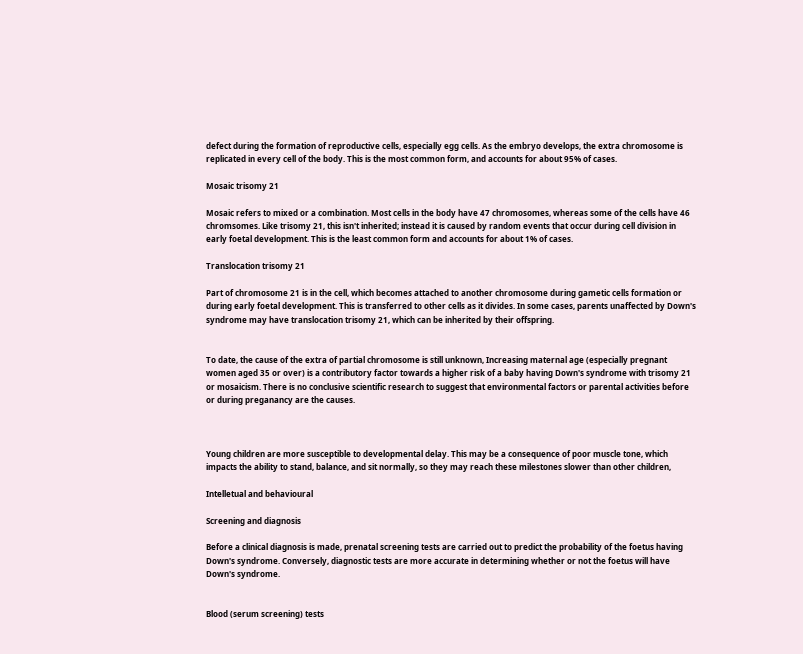defect during the formation of reproductive cells, especially egg cells. As the embryo develops, the extra chromosome is replicated in every cell of the body. This is the most common form, and accounts for about 95% of cases.

Mosaic trisomy 21

Mosaic refers to mixed or a combination. Most cells in the body have 47 chromosomes, whereas some of the cells have 46 chromsomes. Like trisomy 21, this isn't inherited; instead it is caused by random events that occur during cell division in early foetal development. This is the least common form and accounts for about 1% of cases.

Translocation trisomy 21

Part of chromosome 21 is in the cell, which becomes attached to another chromosome during gametic cells formation or during early foetal development. This is transferred to other cells as it divides. In some cases, parents unaffected by Down's syndrome may have translocation trisomy 21, which can be inherited by their offspring.


To date, the cause of the extra of partial chromosome is still unknown, Increasing maternal age (especially pregnant women aged 35 or over) is a contributory factor towards a higher risk of a baby having Down's syndrome with trisomy 21 or mosaicism. There is no conclusive scientific research to suggest that environmental factors or parental activities before or during preganancy are the causes.



Young children are more susceptible to developmental delay. This may be a consequence of poor muscle tone, which impacts the ability to stand, balance, and sit normally, so they may reach these milestones slower than other children,

Intelletual and behavioural

Screening and diagnosis

Before a clinical diagnosis is made, prenatal screening tests are carried out to predict the probability of the foetus having Down's syndrome. Conversely, diagnostic tests are more accurate in determining whether or not the foetus will have Down's syndrome.


Blood (serum screening) tests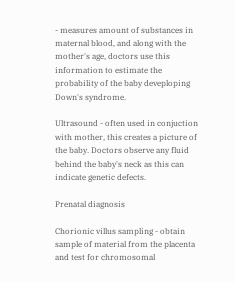- measures amount of substances in maternal blood, and along with the mother's age, doctors use this information to estimate the probability of the baby deveploping Down's syndrome.

Ultrasound - often used in conjuction with mother, this creates a picture of the baby. Doctors observe any fluid behind the baby's neck as this can indicate genetic defects.

Prenatal diagnosis

Chorionic villus sampling - obtain sample of material from the placenta and test for chromosomal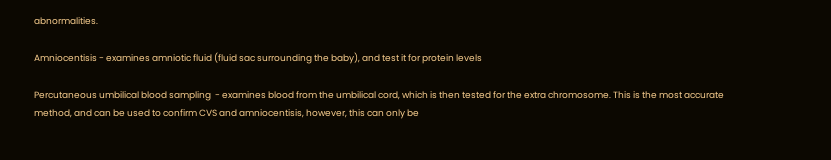abnormalities.

Amniocentisis - examines amniotic fluid (fluid sac surrounding the baby), and test it for protein levels

Percutaneous umbilical blood sampling  - examines blood from the umbilical cord, which is then tested for the extra chromosome. This is the most accurate method, and can be used to confirm CVS and amniocentisis, however, this can only be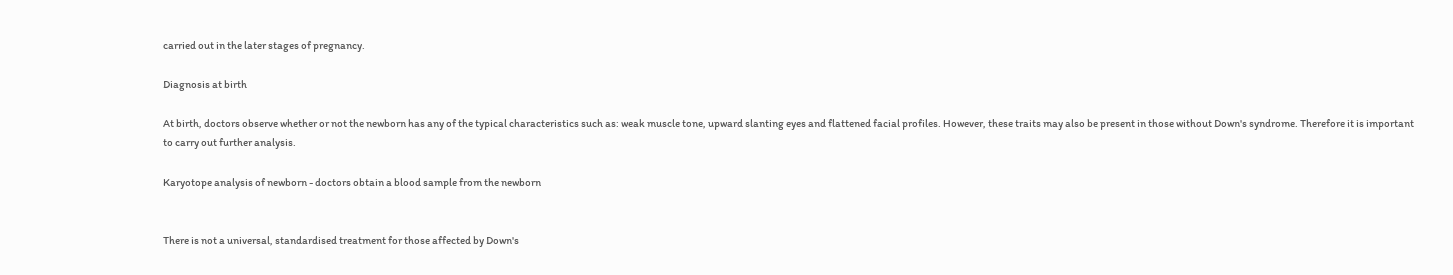carried out in the later stages of pregnancy.

Diagnosis at birth

At birth, doctors observe whether or not the newborn has any of the typical characteristics such as: weak muscle tone, upward slanting eyes and flattened facial profiles. However, these traits may also be present in those without Down's syndrome. Therefore it is important to carry out further analysis.

Karyotope analysis of newborn - doctors obtain a blood sample from the newborn


There is not a universal, standardised treatment for those affected by Down's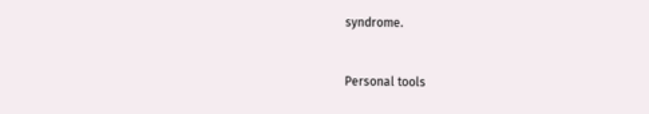syndrome.


Personal tools